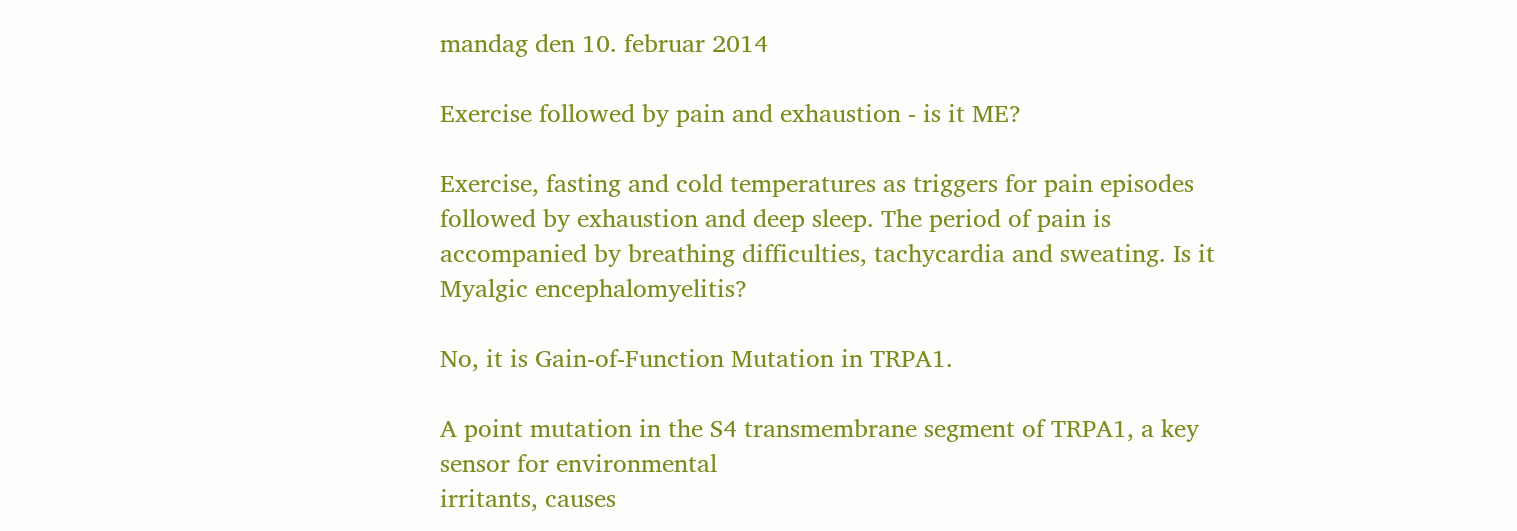mandag den 10. februar 2014

Exercise followed by pain and exhaustion - is it ME?

Exercise, fasting and cold temperatures as triggers for pain episodes followed by exhaustion and deep sleep. The period of pain is accompanied by breathing difficulties, tachycardia and sweating. Is it Myalgic encephalomyelitis?

No, it is Gain-of-Function Mutation in TRPA1.

A point mutation in the S4 transmembrane segment of TRPA1, a key sensor for environmental
irritants, causes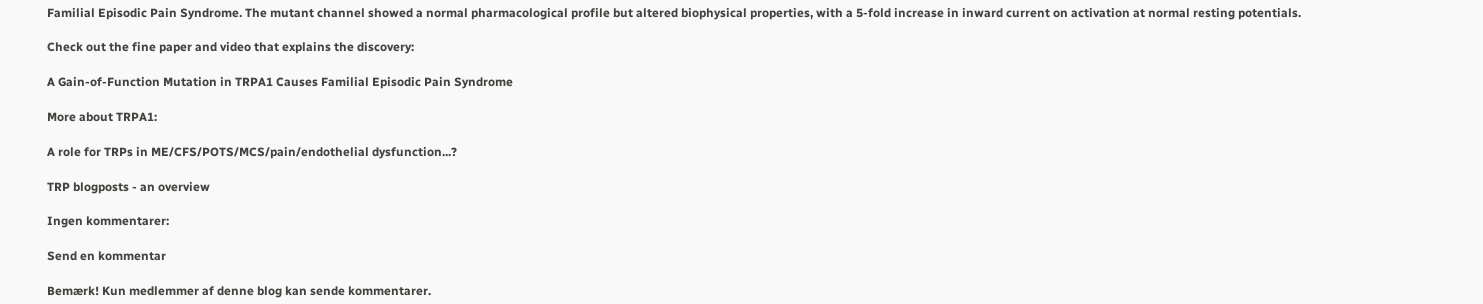Familial Episodic Pain Syndrome. The mutant channel showed a normal pharmacological profile but altered biophysical properties, with a 5-fold increase in inward current on activation at normal resting potentials.

Check out the fine paper and video that explains the discovery:

A Gain-of-Function Mutation in TRPA1 Causes Familial Episodic Pain Syndrome

More about TRPA1:

A role for TRPs in ME/CFS/POTS/MCS/pain/endothelial dysfunction...?

TRP blogposts - an overview

Ingen kommentarer:

Send en kommentar

Bemærk! Kun medlemmer af denne blog kan sende kommentarer.